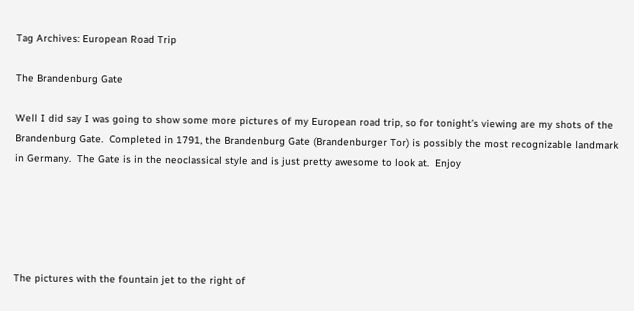Tag Archives: European Road Trip

The Brandenburg Gate

Well I did say I was going to show some more pictures of my European road trip, so for tonight’s viewing are my shots of the Brandenburg Gate.  Completed in 1791, the Brandenburg Gate (Brandenburger Tor) is possibly the most recognizable landmark in Germany.  The Gate is in the neoclassical style and is just pretty awesome to look at.  Enjoy





The pictures with the fountain jet to the right of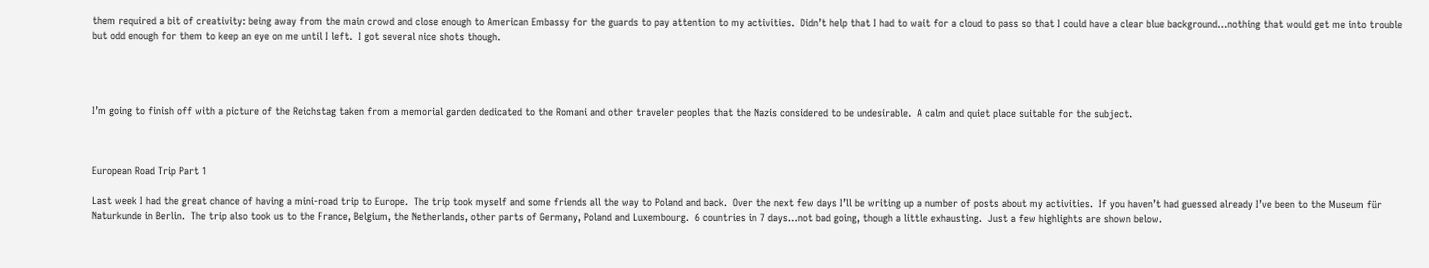them required a bit of creativity: being away from the main crowd and close enough to American Embassy for the guards to pay attention to my activities.  Didn’t help that I had to wait for a cloud to pass so that I could have a clear blue background…nothing that would get me into trouble but odd enough for them to keep an eye on me until I left.  I got several nice shots though.




I’m going to finish off with a picture of the Reichstag taken from a memorial garden dedicated to the Romani and other traveler peoples that the Nazis considered to be undesirable.  A calm and quiet place suitable for the subject.



European Road Trip Part 1

Last week I had the great chance of having a mini-road trip to Europe.  The trip took myself and some friends all the way to Poland and back.  Over the next few days I’ll be writing up a number of posts about my activities.  If you haven’t had guessed already I’ve been to the Museum für Naturkunde in Berlin.  The trip also took us to the France, Belgium, the Netherlands, other parts of Germany, Poland and Luxembourg.  6 countries in 7 days…not bad going, though a little exhausting.  Just a few highlights are shown below.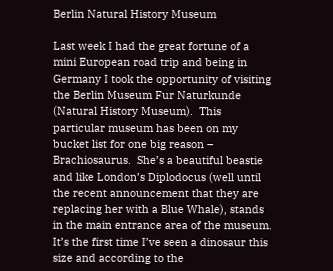Berlin Natural History Museum

Last week I had the great fortune of a mini European road trip and being in Germany I took the opportunity of visiting the Berlin Museum Fur Naturkunde (Natural History Museum).  This particular museum has been on my bucket list for one big reason – Brachiosaurus.  She’s a beautiful beastie and like London’s Diplodocus (well until the recent announcement that they are replacing her with a Blue Whale), stands in the main entrance area of the museum.  It’s the first time I’ve seen a dinosaur this size and according to the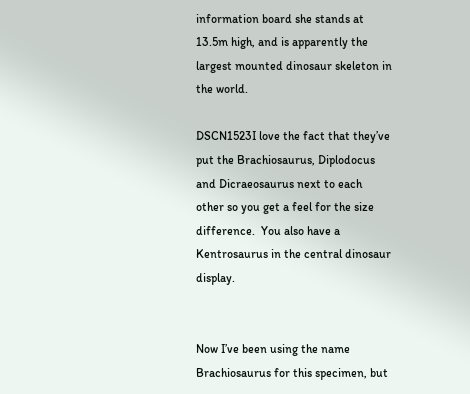information board she stands at 13.5m high, and is apparently the largest mounted dinosaur skeleton in the world.

DSCN1523I love the fact that they’ve put the Brachiosaurus, Diplodocus and Dicraeosaurus next to each other so you get a feel for the size difference.  You also have a Kentrosaurus in the central dinosaur display.


Now I’ve been using the name Brachiosaurus for this specimen, but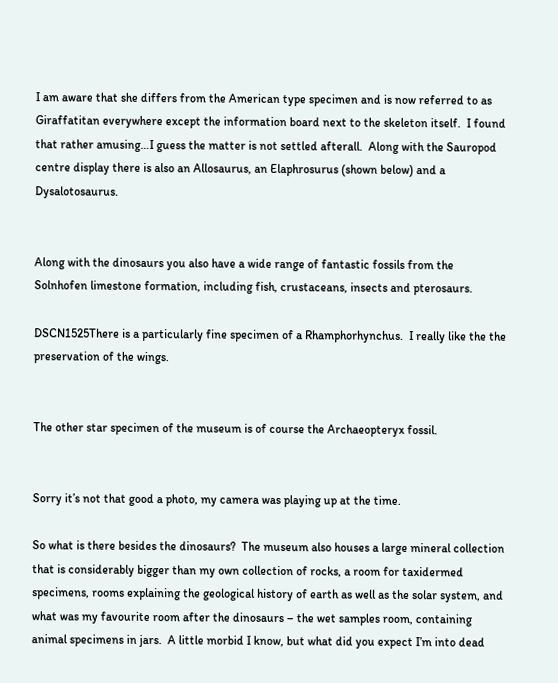I am aware that she differs from the American type specimen and is now referred to as Giraffatitan everywhere except the information board next to the skeleton itself.  I found that rather amusing…I guess the matter is not settled afterall.  Along with the Sauropod centre display there is also an Allosaurus, an Elaphrosurus (shown below) and a Dysalotosaurus.


Along with the dinosaurs you also have a wide range of fantastic fossils from the Solnhofen limestone formation, including fish, crustaceans, insects and pterosaurs.

DSCN1525There is a particularly fine specimen of a Rhamphorhynchus.  I really like the the preservation of the wings.


The other star specimen of the museum is of course the Archaeopteryx fossil.


Sorry it’s not that good a photo, my camera was playing up at the time.

So what is there besides the dinosaurs?  The museum also houses a large mineral collection that is considerably bigger than my own collection of rocks, a room for taxidermed specimens, rooms explaining the geological history of earth as well as the solar system, and what was my favourite room after the dinosaurs – the wet samples room, containing animal specimens in jars.  A little morbid I know, but what did you expect I’m into dead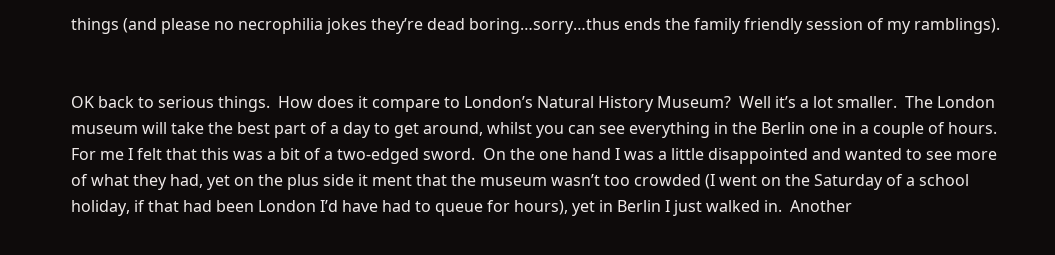things (and please no necrophilia jokes they’re dead boring…sorry…thus ends the family friendly session of my ramblings).


OK back to serious things.  How does it compare to London’s Natural History Museum?  Well it’s a lot smaller.  The London museum will take the best part of a day to get around, whilst you can see everything in the Berlin one in a couple of hours.  For me I felt that this was a bit of a two-edged sword.  On the one hand I was a little disappointed and wanted to see more of what they had, yet on the plus side it ment that the museum wasn’t too crowded (I went on the Saturday of a school holiday, if that had been London I’d have had to queue for hours), yet in Berlin I just walked in.  Another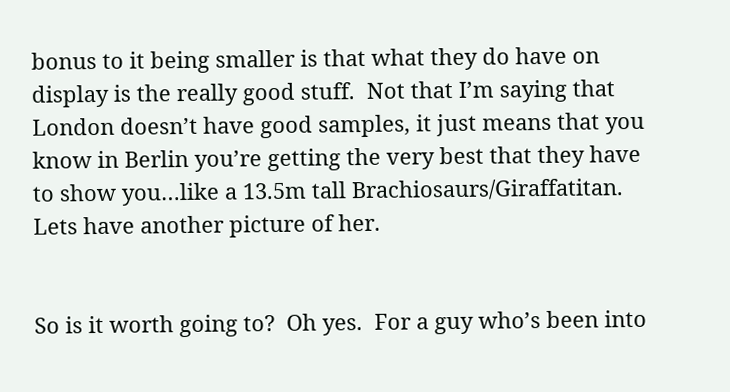bonus to it being smaller is that what they do have on display is the really good stuff.  Not that I’m saying that London doesn’t have good samples, it just means that you know in Berlin you’re getting the very best that they have to show you…like a 13.5m tall Brachiosaurs/Giraffatitan.  Lets have another picture of her.


So is it worth going to?  Oh yes.  For a guy who’s been into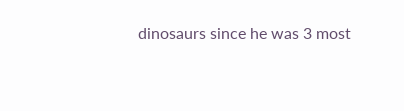dinosaurs since he was 3 most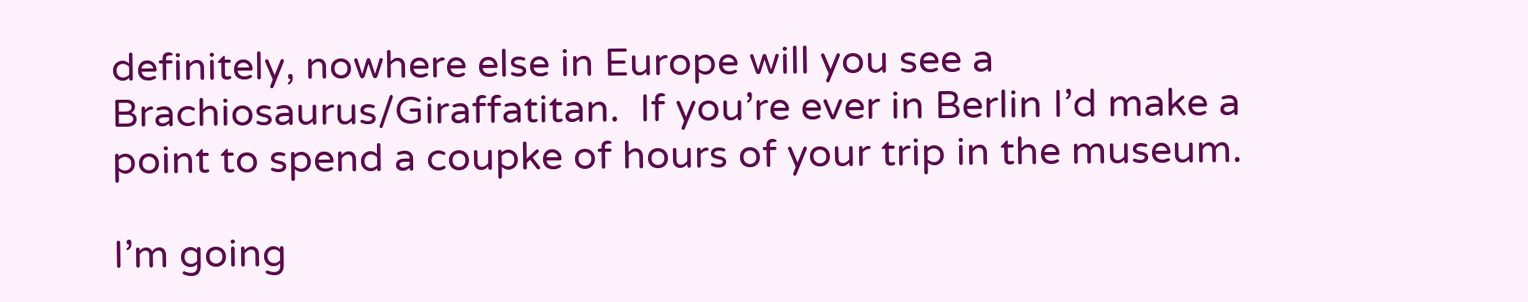definitely, nowhere else in Europe will you see a Brachiosaurus/Giraffatitan.  If you’re ever in Berlin I’d make a point to spend a coupke of hours of your trip in the museum.

I’m going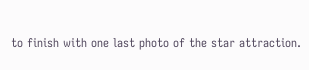to finish with one last photo of the star attraction.